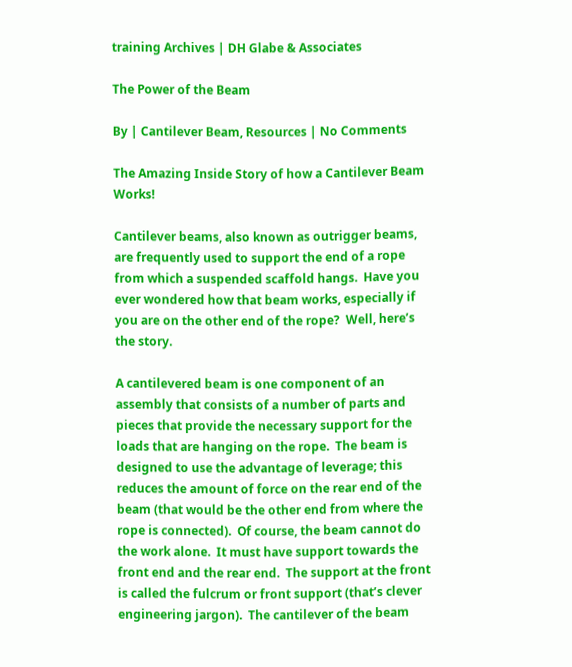training Archives | DH Glabe & Associates

The Power of the Beam

By | Cantilever Beam, Resources | No Comments

The Amazing Inside Story of how a Cantilever Beam Works!

Cantilever beams, also known as outrigger beams, are frequently used to support the end of a rope from which a suspended scaffold hangs.  Have you ever wondered how that beam works, especially if you are on the other end of the rope?  Well, here’s the story.

A cantilevered beam is one component of an assembly that consists of a number of parts and pieces that provide the necessary support for the loads that are hanging on the rope.  The beam is designed to use the advantage of leverage; this reduces the amount of force on the rear end of the beam (that would be the other end from where the rope is connected).  Of course, the beam cannot do the work alone.  It must have support towards the front end and the rear end.  The support at the front is called the fulcrum or front support (that’s clever engineering jargon).  The cantilever of the beam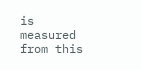is measured from this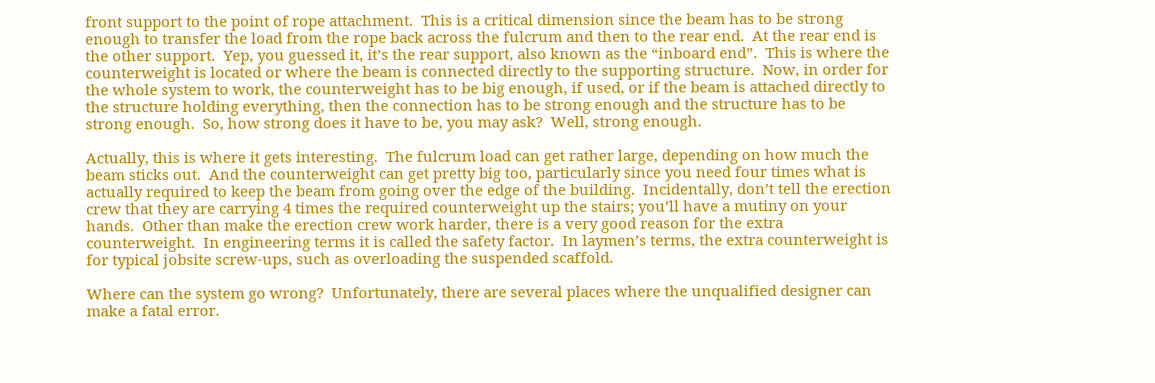front support to the point of rope attachment.  This is a critical dimension since the beam has to be strong enough to transfer the load from the rope back across the fulcrum and then to the rear end.  At the rear end is the other support.  Yep, you guessed it, it’s the rear support, also known as the “inboard end”.  This is where the counterweight is located or where the beam is connected directly to the supporting structure.  Now, in order for the whole system to work, the counterweight has to be big enough, if used, or if the beam is attached directly to the structure holding everything, then the connection has to be strong enough and the structure has to be strong enough.  So, how strong does it have to be, you may ask?  Well, strong enough.

Actually, this is where it gets interesting.  The fulcrum load can get rather large, depending on how much the beam sticks out.  And the counterweight can get pretty big too, particularly since you need four times what is actually required to keep the beam from going over the edge of the building.  Incidentally, don’t tell the erection crew that they are carrying 4 times the required counterweight up the stairs; you’ll have a mutiny on your hands.  Other than make the erection crew work harder, there is a very good reason for the extra counterweight.  In engineering terms it is called the safety factor.  In laymen’s terms, the extra counterweight is for typical jobsite screw-ups, such as overloading the suspended scaffold.

Where can the system go wrong?  Unfortunately, there are several places where the unqualified designer can make a fatal error.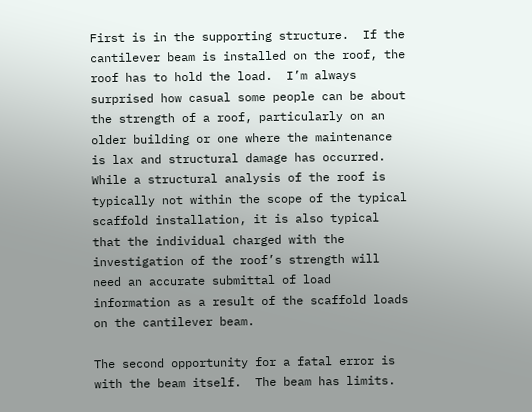First is in the supporting structure.  If the cantilever beam is installed on the roof, the roof has to hold the load.  I’m always surprised how casual some people can be about the strength of a roof, particularly on an older building or one where the maintenance is lax and structural damage has occurred.  While a structural analysis of the roof is typically not within the scope of the typical scaffold installation, it is also typical that the individual charged with the investigation of the roof’s strength will need an accurate submittal of load information as a result of the scaffold loads on the cantilever beam.

The second opportunity for a fatal error is with the beam itself.  The beam has limits.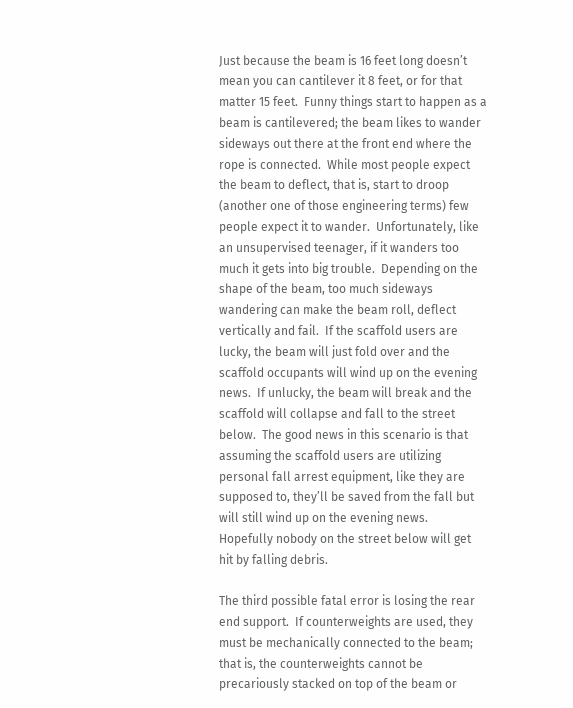Just because the beam is 16 feet long doesn’t mean you can cantilever it 8 feet, or for that matter 15 feet.  Funny things start to happen as a beam is cantilevered; the beam likes to wander sideways out there at the front end where the rope is connected.  While most people expect the beam to deflect, that is, start to droop (another one of those engineering terms) few people expect it to wander.  Unfortunately, like an unsupervised teenager, if it wanders too much it gets into big trouble.  Depending on the shape of the beam, too much sideways wandering can make the beam roll, deflect vertically and fail.  If the scaffold users are lucky, the beam will just fold over and the scaffold occupants will wind up on the evening news.  If unlucky, the beam will break and the scaffold will collapse and fall to the street below.  The good news in this scenario is that assuming the scaffold users are utilizing personal fall arrest equipment, like they are supposed to, they’ll be saved from the fall but will still wind up on the evening news.  Hopefully nobody on the street below will get hit by falling debris.

The third possible fatal error is losing the rear end support.  If counterweights are used, they must be mechanically connected to the beam; that is, the counterweights cannot be precariously stacked on top of the beam or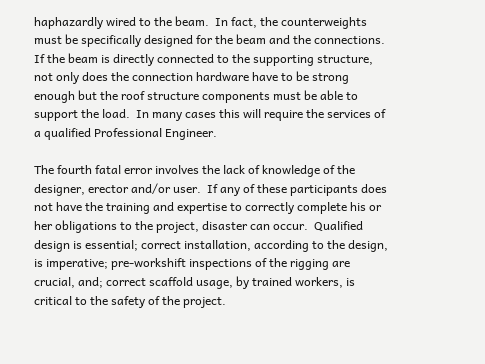haphazardly wired to the beam.  In fact, the counterweights must be specifically designed for the beam and the connections.  If the beam is directly connected to the supporting structure, not only does the connection hardware have to be strong enough but the roof structure components must be able to support the load.  In many cases this will require the services of a qualified Professional Engineer.

The fourth fatal error involves the lack of knowledge of the designer, erector and/or user.  If any of these participants does not have the training and expertise to correctly complete his or her obligations to the project, disaster can occur.  Qualified design is essential; correct installation, according to the design, is imperative; pre-workshift inspections of the rigging are crucial, and; correct scaffold usage, by trained workers, is critical to the safety of the project.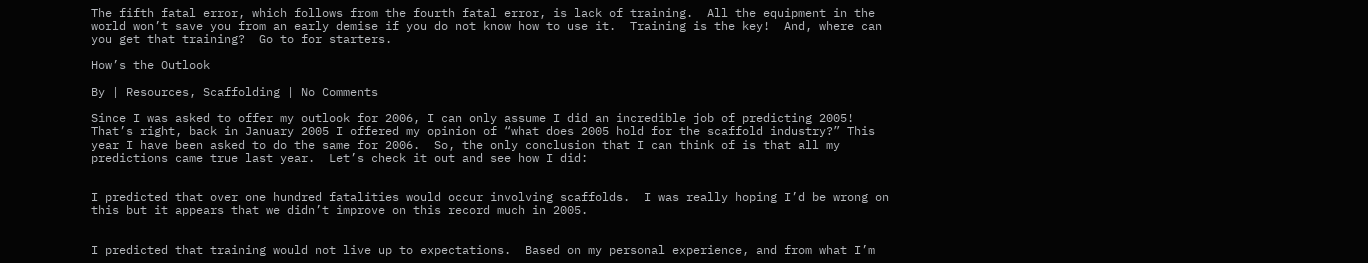The fifth fatal error, which follows from the fourth fatal error, is lack of training.  All the equipment in the world won’t save you from an early demise if you do not know how to use it.  Training is the key!  And, where can you get that training?  Go to for starters.

How’s the Outlook

By | Resources, Scaffolding | No Comments

Since I was asked to offer my outlook for 2006, I can only assume I did an incredible job of predicting 2005!  That’s right, back in January 2005 I offered my opinion of “what does 2005 hold for the scaffold industry?” This year I have been asked to do the same for 2006.  So, the only conclusion that I can think of is that all my predictions came true last year.  Let’s check it out and see how I did:


I predicted that over one hundred fatalities would occur involving scaffolds.  I was really hoping I’d be wrong on this but it appears that we didn’t improve on this record much in 2005.


I predicted that training would not live up to expectations.  Based on my personal experience, and from what I’m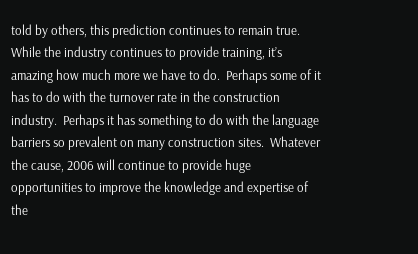told by others, this prediction continues to remain true.  While the industry continues to provide training, it’s amazing how much more we have to do.  Perhaps some of it has to do with the turnover rate in the construction industry.  Perhaps it has something to do with the language barriers so prevalent on many construction sites.  Whatever the cause, 2006 will continue to provide huge opportunities to improve the knowledge and expertise of the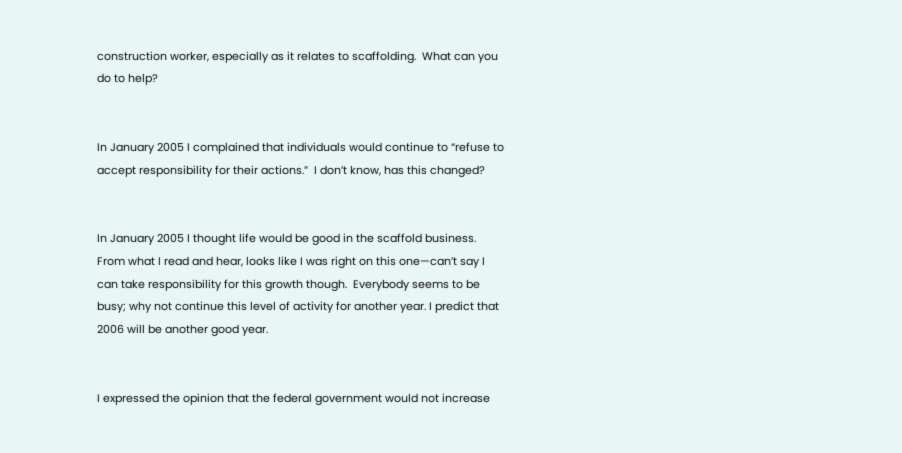construction worker, especially as it relates to scaffolding.  What can you do to help?


In January 2005 I complained that individuals would continue to “refuse to accept responsibility for their actions.”  I don’t know, has this changed?


In January 2005 I thought life would be good in the scaffold business.  From what I read and hear, looks like I was right on this one—can’t say I can take responsibility for this growth though.  Everybody seems to be busy; why not continue this level of activity for another year. I predict that 2006 will be another good year.


I expressed the opinion that the federal government would not increase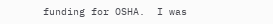funding for OSHA.  I was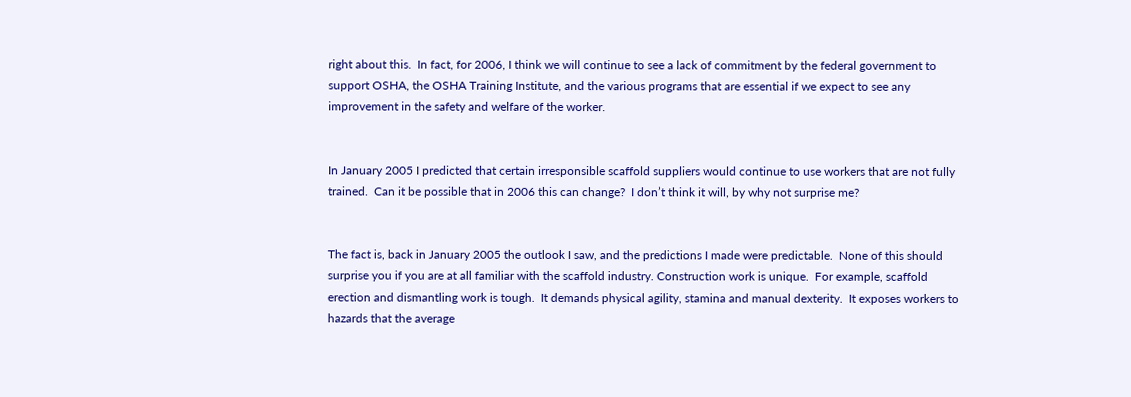right about this.  In fact, for 2006, I think we will continue to see a lack of commitment by the federal government to support OSHA, the OSHA Training Institute, and the various programs that are essential if we expect to see any improvement in the safety and welfare of the worker.


In January 2005 I predicted that certain irresponsible scaffold suppliers would continue to use workers that are not fully trained.  Can it be possible that in 2006 this can change?  I don’t think it will, by why not surprise me?


The fact is, back in January 2005 the outlook I saw, and the predictions I made were predictable.  None of this should surprise you if you are at all familiar with the scaffold industry. Construction work is unique.  For example, scaffold erection and dismantling work is tough.  It demands physical agility, stamina and manual dexterity.  It exposes workers to hazards that the average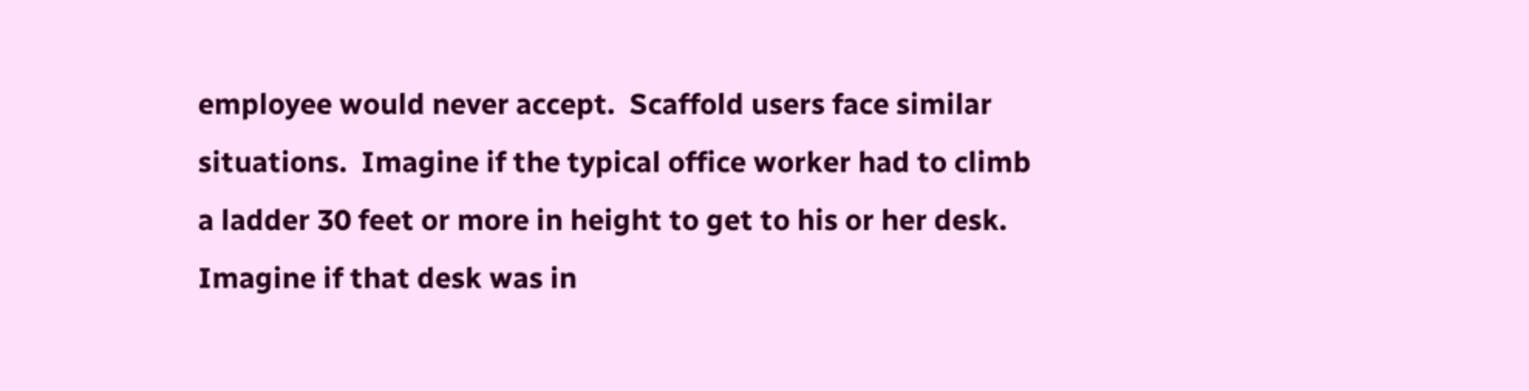employee would never accept.  Scaffold users face similar situations.  Imagine if the typical office worker had to climb a ladder 30 feet or more in height to get to his or her desk.  Imagine if that desk was in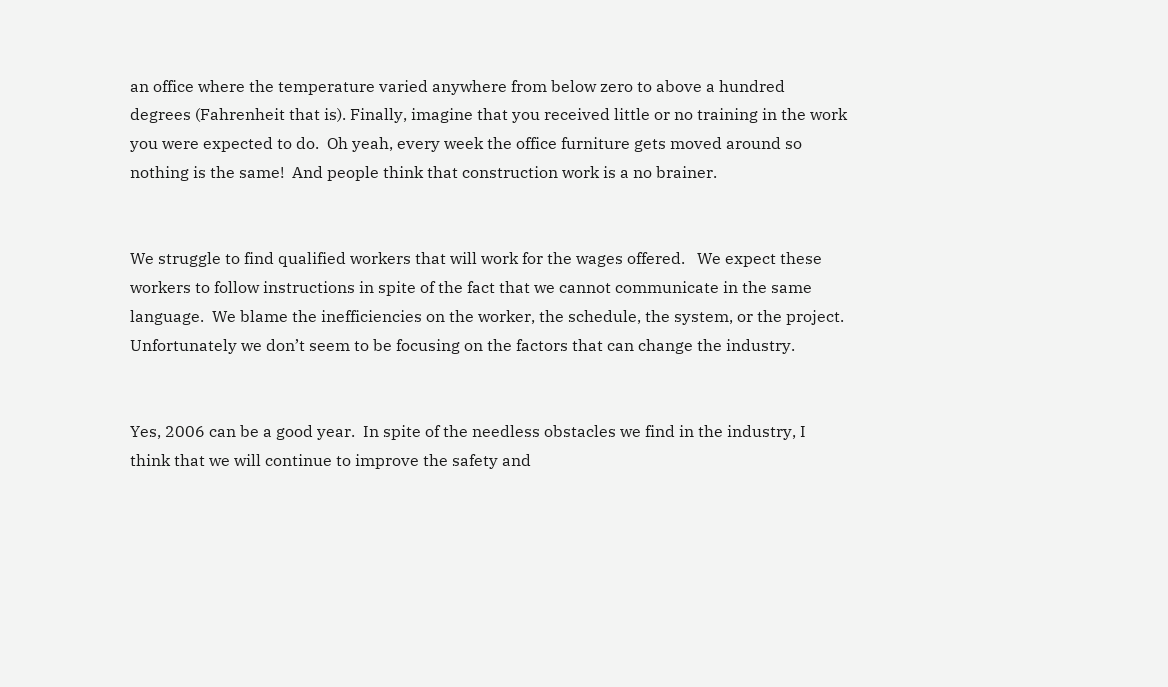an office where the temperature varied anywhere from below zero to above a hundred degrees (Fahrenheit that is). Finally, imagine that you received little or no training in the work you were expected to do.  Oh yeah, every week the office furniture gets moved around so nothing is the same!  And people think that construction work is a no brainer.


We struggle to find qualified workers that will work for the wages offered.   We expect these workers to follow instructions in spite of the fact that we cannot communicate in the same language.  We blame the inefficiencies on the worker, the schedule, the system, or the project.  Unfortunately we don’t seem to be focusing on the factors that can change the industry.


Yes, 2006 can be a good year.  In spite of the needless obstacles we find in the industry, I think that we will continue to improve the safety and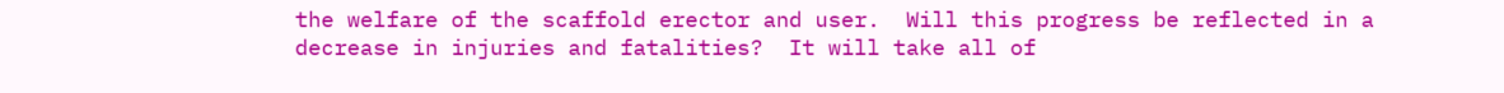the welfare of the scaffold erector and user.  Will this progress be reflected in a decrease in injuries and fatalities?  It will take all of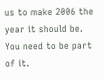us to make 2006 the year it should be. You need to be part of it.